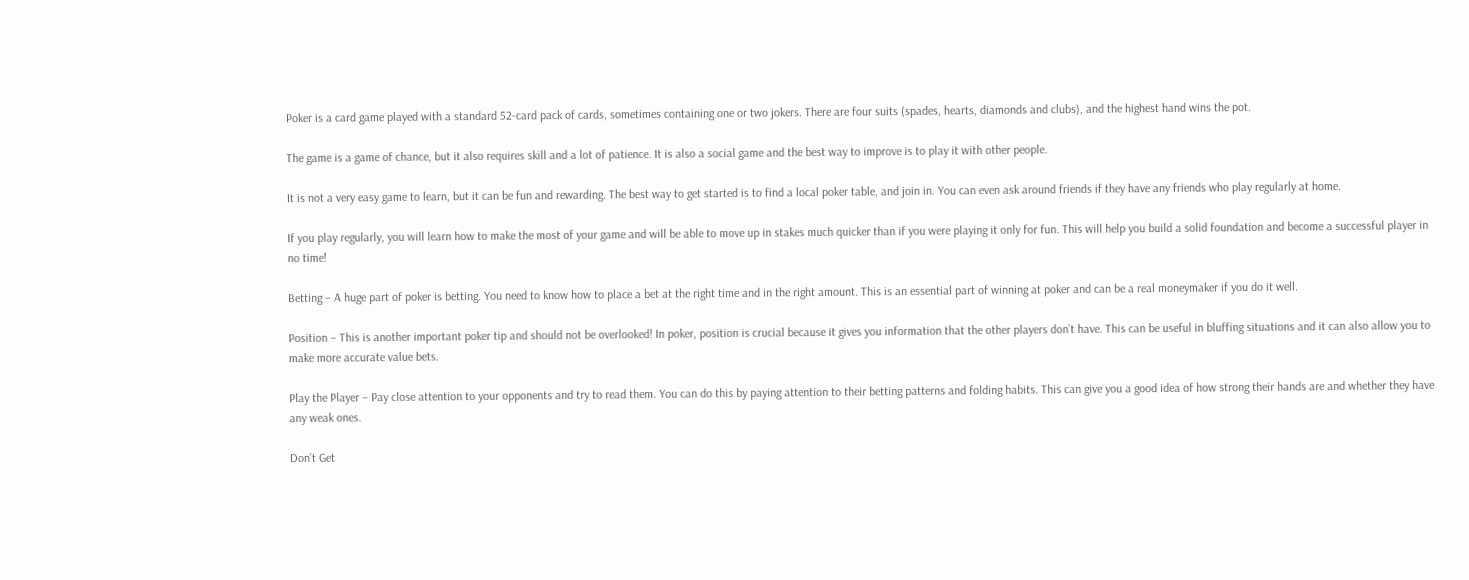Poker is a card game played with a standard 52-card pack of cards, sometimes containing one or two jokers. There are four suits (spades, hearts, diamonds and clubs), and the highest hand wins the pot.

The game is a game of chance, but it also requires skill and a lot of patience. It is also a social game and the best way to improve is to play it with other people.

It is not a very easy game to learn, but it can be fun and rewarding. The best way to get started is to find a local poker table, and join in. You can even ask around friends if they have any friends who play regularly at home.

If you play regularly, you will learn how to make the most of your game and will be able to move up in stakes much quicker than if you were playing it only for fun. This will help you build a solid foundation and become a successful player in no time!

Betting – A huge part of poker is betting. You need to know how to place a bet at the right time and in the right amount. This is an essential part of winning at poker and can be a real moneymaker if you do it well.

Position – This is another important poker tip and should not be overlooked! In poker, position is crucial because it gives you information that the other players don’t have. This can be useful in bluffing situations and it can also allow you to make more accurate value bets.

Play the Player – Pay close attention to your opponents and try to read them. You can do this by paying attention to their betting patterns and folding habits. This can give you a good idea of how strong their hands are and whether they have any weak ones.

Don’t Get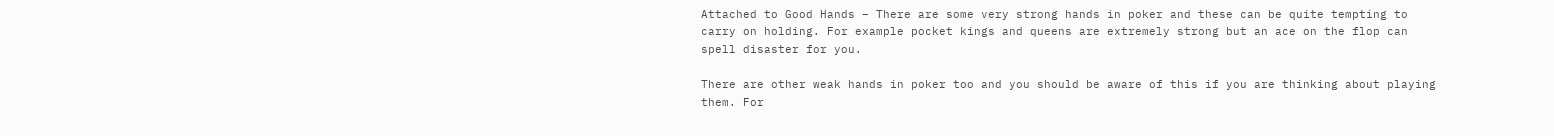Attached to Good Hands – There are some very strong hands in poker and these can be quite tempting to carry on holding. For example pocket kings and queens are extremely strong but an ace on the flop can spell disaster for you.

There are other weak hands in poker too and you should be aware of this if you are thinking about playing them. For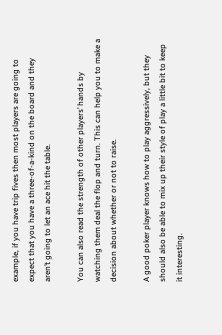example, if you have trip fives then most players are going to expect that you have a three-of-a-kind on the board and they aren’t going to let an ace hit the table.

You can also read the strength of other players’ hands by watching them deal the flop and turn. This can help you to make a decision about whether or not to raise.

A good poker player knows how to play aggressively, but they should also be able to mix up their style of play a little bit to keep it interesting.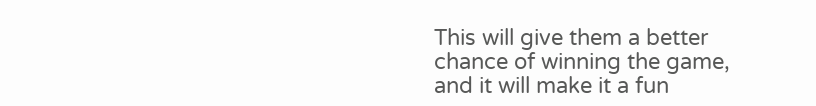This will give them a better chance of winning the game, and it will make it a fun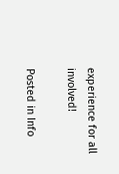experience for all involved!

Posted in Info